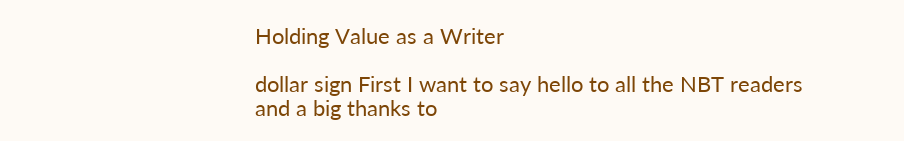Holding Value as a Writer

dollar sign First I want to say hello to all the NBT readers and a big thanks to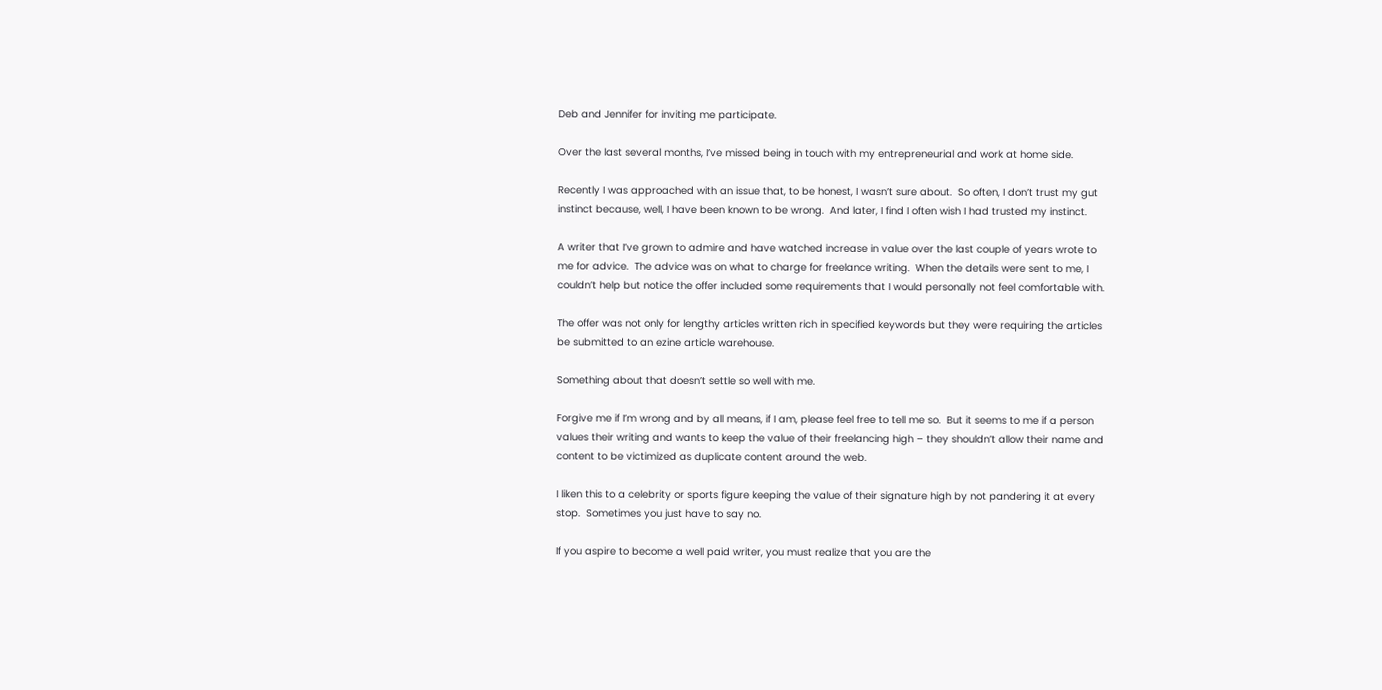Deb and Jennifer for inviting me participate.

Over the last several months, I’ve missed being in touch with my entrepreneurial and work at home side.

Recently I was approached with an issue that, to be honest, I wasn’t sure about.  So often, I don’t trust my gut instinct because, well, I have been known to be wrong.  And later, I find I often wish I had trusted my instinct.

A writer that I’ve grown to admire and have watched increase in value over the last couple of years wrote to me for advice.  The advice was on what to charge for freelance writing.  When the details were sent to me, I couldn’t help but notice the offer included some requirements that I would personally not feel comfortable with.

The offer was not only for lengthy articles written rich in specified keywords but they were requiring the articles be submitted to an ezine article warehouse.

Something about that doesn’t settle so well with me.

Forgive me if I’m wrong and by all means, if I am, please feel free to tell me so.  But it seems to me if a person values their writing and wants to keep the value of their freelancing high – they shouldn’t allow their name and content to be victimized as duplicate content around the web.

I liken this to a celebrity or sports figure keeping the value of their signature high by not pandering it at every stop.  Sometimes you just have to say no.

If you aspire to become a well paid writer, you must realize that you are the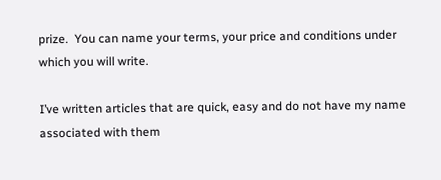prize.  You can name your terms, your price and conditions under which you will write.

I’ve written articles that are quick, easy and do not have my name associated with them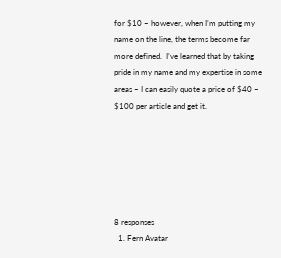for $10 – however, when I’m putting my name on the line, the terms become far more defined.  I’ve learned that by taking pride in my name and my expertise in some areas – I can easily quote a price of $40 – $100 per article and get it.






8 responses
  1. Fern Avatar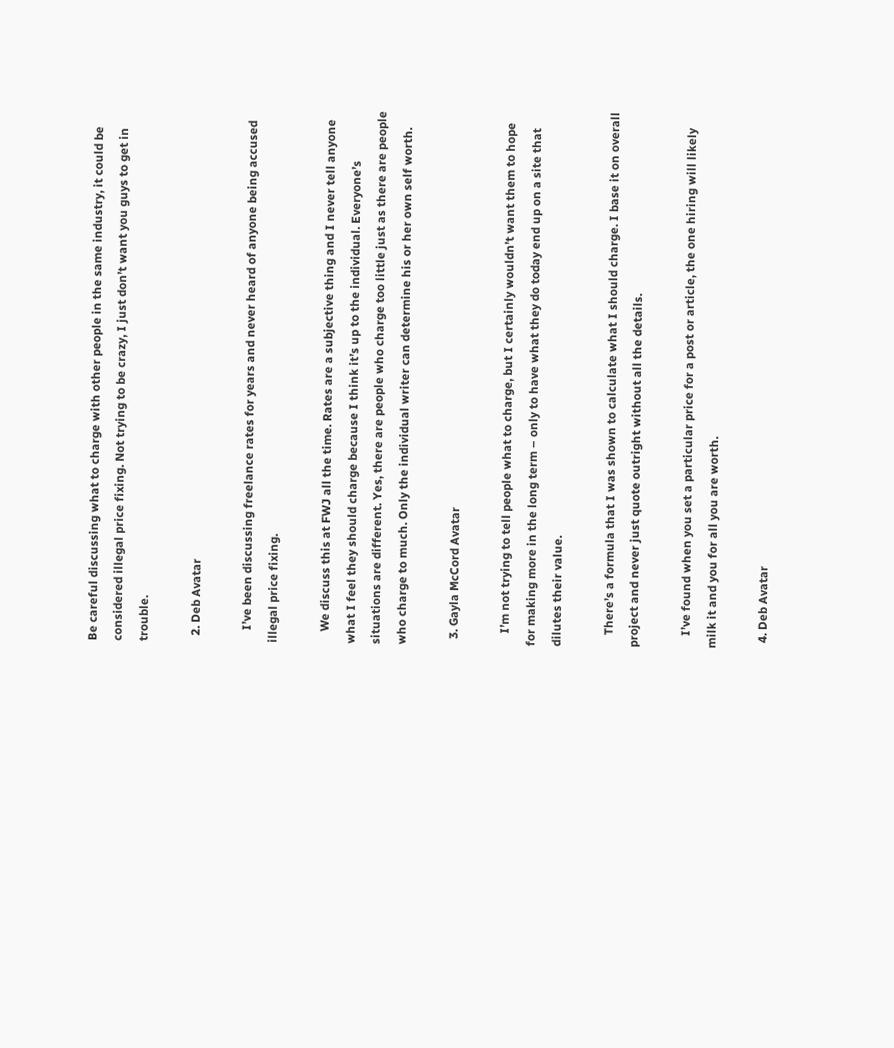Be careful discussing what to charge with other people in the same industry, it could be considered illegal price fixing. Not trying to be crazy, I just don’t want you guys to get in trouble.

  2. Deb Avatar

    I’ve been discussing freelance rates for years and never heard of anyone being accused illegal price fixing.

    We discuss this at FWJ all the time. Rates are a subjective thing and I never tell anyone what I feel they should charge because I think it’s up to the individual. Everyone’s situations are different. Yes, there are people who charge too little just as there are people who charge to much. Only the individual writer can determine his or her own self worth.

  3. Gayla McCord Avatar

    I’m not trying to tell people what to charge, but I certainly wouldn’t want them to hope for making more in the long term – only to have what they do today end up on a site that dilutes their value.

    There’s a formula that I was shown to calculate what I should charge. I base it on overall project and never just quote outright without all the details.

    I’ve found when you set a particular price for a post or article, the one hiring will likely milk it and you for all you are worth.

  4. Deb Avatar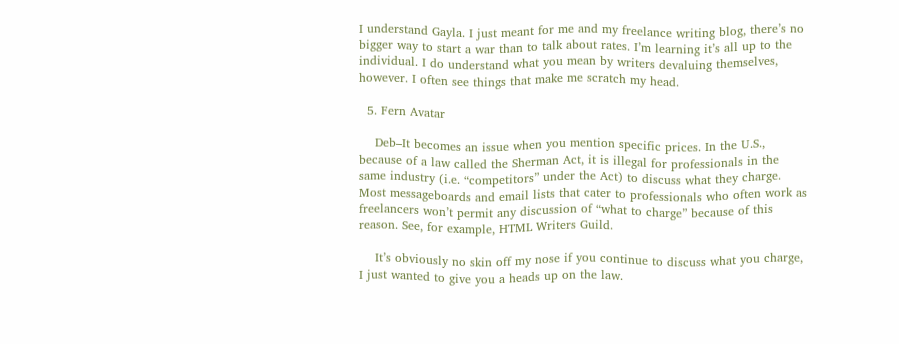I understand Gayla. I just meant for me and my freelance writing blog, there’s no bigger way to start a war than to talk about rates. I’m learning it’s all up to the individual. I do understand what you mean by writers devaluing themselves, however. I often see things that make me scratch my head.

  5. Fern Avatar

    Deb–It becomes an issue when you mention specific prices. In the U.S., because of a law called the Sherman Act, it is illegal for professionals in the same industry (i.e. “competitors” under the Act) to discuss what they charge. Most messageboards and email lists that cater to professionals who often work as freelancers won’t permit any discussion of “what to charge” because of this reason. See, for example, HTML Writers Guild.

    It’s obviously no skin off my nose if you continue to discuss what you charge, I just wanted to give you a heads up on the law.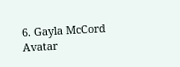6. Gayla McCord Avatar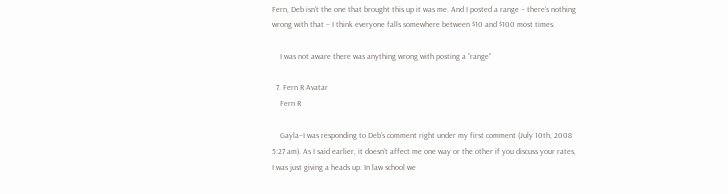Fern, Deb isn’t the one that brought this up it was me. And I posted a range – there’s nothing wrong with that – I think everyone falls somewhere between $10 and $100 most times.

    I was not aware there was anything wrong with posting a “range”

  7. Fern R Avatar
    Fern R

    Gayla–I was responding to Deb’s comment right under my first comment (July 10th, 2008 5:27 am). As I said earlier, it doesn’t affect me one way or the other if you discuss your rates, I was just giving a heads up. In law school we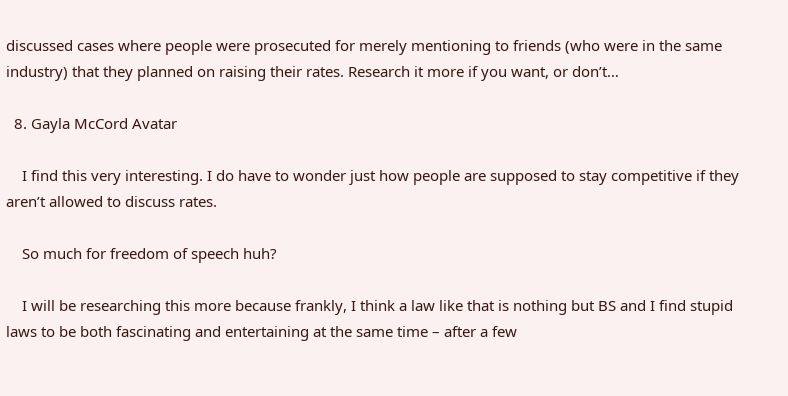discussed cases where people were prosecuted for merely mentioning to friends (who were in the same industry) that they planned on raising their rates. Research it more if you want, or don’t…

  8. Gayla McCord Avatar

    I find this very interesting. I do have to wonder just how people are supposed to stay competitive if they aren’t allowed to discuss rates.

    So much for freedom of speech huh?

    I will be researching this more because frankly, I think a law like that is nothing but BS and I find stupid laws to be both fascinating and entertaining at the same time – after a few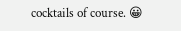cocktails of course. 😀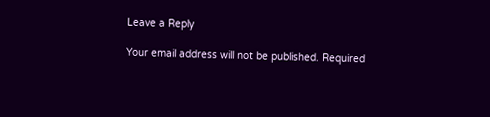Leave a Reply

Your email address will not be published. Required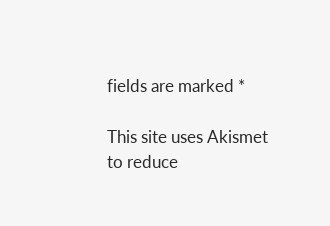fields are marked *

This site uses Akismet to reduce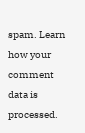spam. Learn how your comment data is processed.